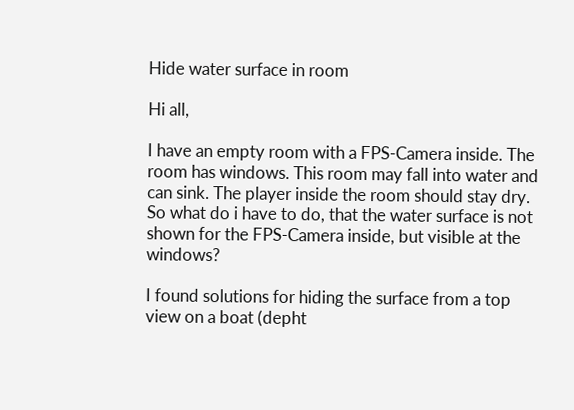Hide water surface in room

Hi all,

I have an empty room with a FPS-Camera inside. The room has windows. This room may fall into water and can sink. The player inside the room should stay dry. So what do i have to do, that the water surface is not shown for the FPS-Camera inside, but visible at the windows?

I found solutions for hiding the surface from a top view on a boat (depht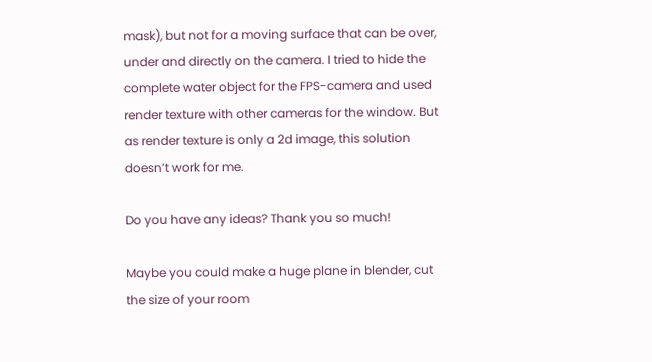mask), but not for a moving surface that can be over, under and directly on the camera. I tried to hide the complete water object for the FPS-camera and used render texture with other cameras for the window. But as render texture is only a 2d image, this solution doesn’t work for me.

Do you have any ideas? Thank you so much!

Maybe you could make a huge plane in blender, cut the size of your room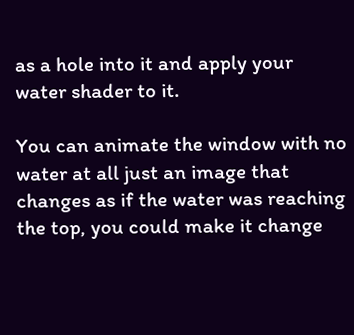as a hole into it and apply your water shader to it.

You can animate the window with no water at all just an image that changes as if the water was reaching the top, you could make it change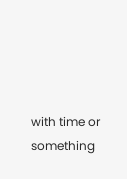with time or something